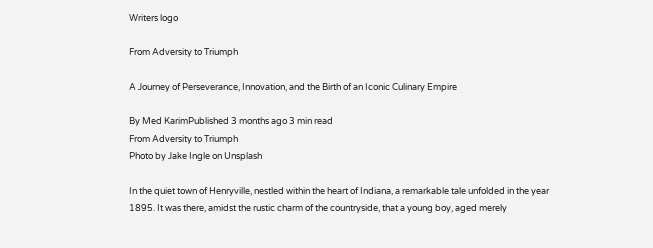Writers logo

From Adversity to Triumph

A Journey of Perseverance, Innovation, and the Birth of an Iconic Culinary Empire

By Med KarimPublished 3 months ago 3 min read
From Adversity to Triumph
Photo by Jake Ingle on Unsplash

In the quiet town of Henryville, nestled within the heart of Indiana, a remarkable tale unfolded in the year 1895. It was there, amidst the rustic charm of the countryside, that a young boy, aged merely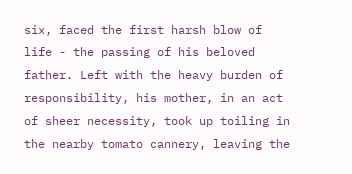six, faced the first harsh blow of life - the passing of his beloved father. Left with the heavy burden of responsibility, his mother, in an act of sheer necessity, took up toiling in the nearby tomato cannery, leaving the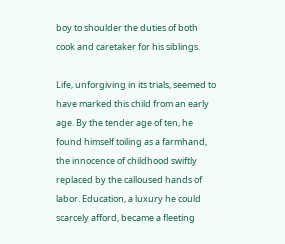boy to shoulder the duties of both cook and caretaker for his siblings.

Life, unforgiving in its trials, seemed to have marked this child from an early age. By the tender age of ten, he found himself toiling as a farmhand, the innocence of childhood swiftly replaced by the calloused hands of labor. Education, a luxury he could scarcely afford, became a fleeting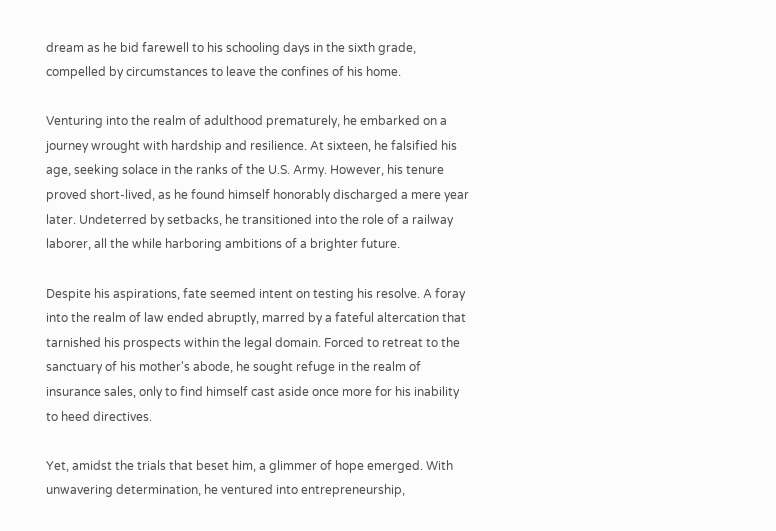dream as he bid farewell to his schooling days in the sixth grade, compelled by circumstances to leave the confines of his home.

Venturing into the realm of adulthood prematurely, he embarked on a journey wrought with hardship and resilience. At sixteen, he falsified his age, seeking solace in the ranks of the U.S. Army. However, his tenure proved short-lived, as he found himself honorably discharged a mere year later. Undeterred by setbacks, he transitioned into the role of a railway laborer, all the while harboring ambitions of a brighter future.

Despite his aspirations, fate seemed intent on testing his resolve. A foray into the realm of law ended abruptly, marred by a fateful altercation that tarnished his prospects within the legal domain. Forced to retreat to the sanctuary of his mother's abode, he sought refuge in the realm of insurance sales, only to find himself cast aside once more for his inability to heed directives.

Yet, amidst the trials that beset him, a glimmer of hope emerged. With unwavering determination, he ventured into entrepreneurship,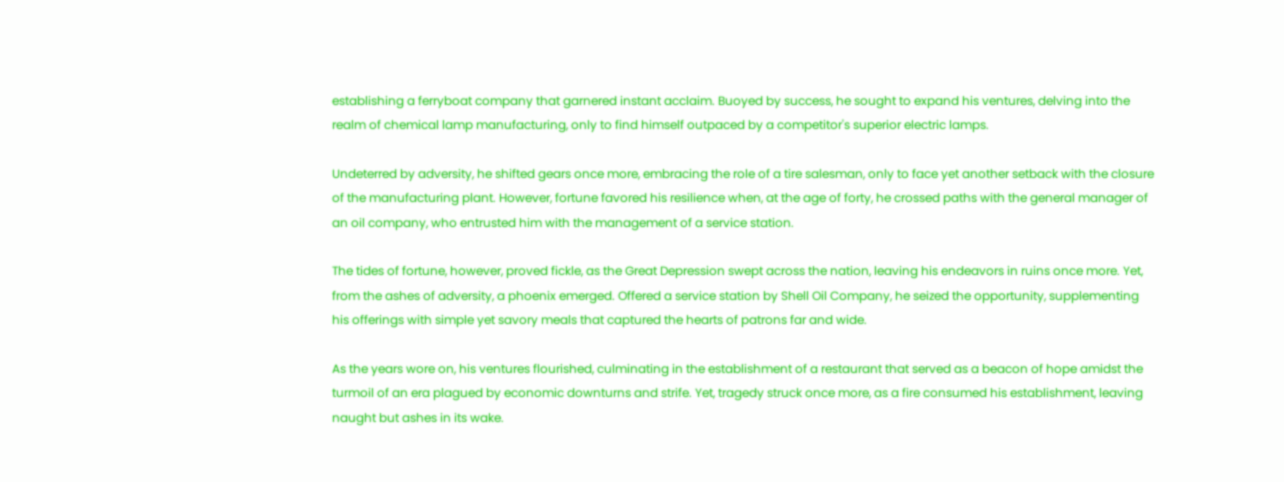establishing a ferryboat company that garnered instant acclaim. Buoyed by success, he sought to expand his ventures, delving into the realm of chemical lamp manufacturing, only to find himself outpaced by a competitor's superior electric lamps.

Undeterred by adversity, he shifted gears once more, embracing the role of a tire salesman, only to face yet another setback with the closure of the manufacturing plant. However, fortune favored his resilience when, at the age of forty, he crossed paths with the general manager of an oil company, who entrusted him with the management of a service station.

The tides of fortune, however, proved fickle, as the Great Depression swept across the nation, leaving his endeavors in ruins once more. Yet, from the ashes of adversity, a phoenix emerged. Offered a service station by Shell Oil Company, he seized the opportunity, supplementing his offerings with simple yet savory meals that captured the hearts of patrons far and wide.

As the years wore on, his ventures flourished, culminating in the establishment of a restaurant that served as a beacon of hope amidst the turmoil of an era plagued by economic downturns and strife. Yet, tragedy struck once more, as a fire consumed his establishment, leaving naught but ashes in its wake.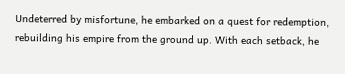Undeterred by misfortune, he embarked on a quest for redemption, rebuilding his empire from the ground up. With each setback, he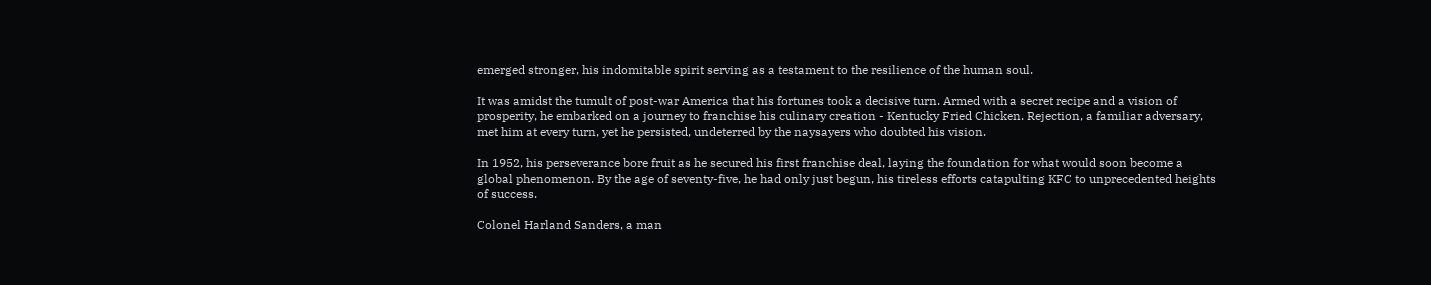emerged stronger, his indomitable spirit serving as a testament to the resilience of the human soul.

It was amidst the tumult of post-war America that his fortunes took a decisive turn. Armed with a secret recipe and a vision of prosperity, he embarked on a journey to franchise his culinary creation - Kentucky Fried Chicken. Rejection, a familiar adversary, met him at every turn, yet he persisted, undeterred by the naysayers who doubted his vision.

In 1952, his perseverance bore fruit as he secured his first franchise deal, laying the foundation for what would soon become a global phenomenon. By the age of seventy-five, he had only just begun, his tireless efforts catapulting KFC to unprecedented heights of success.

Colonel Harland Sanders, a man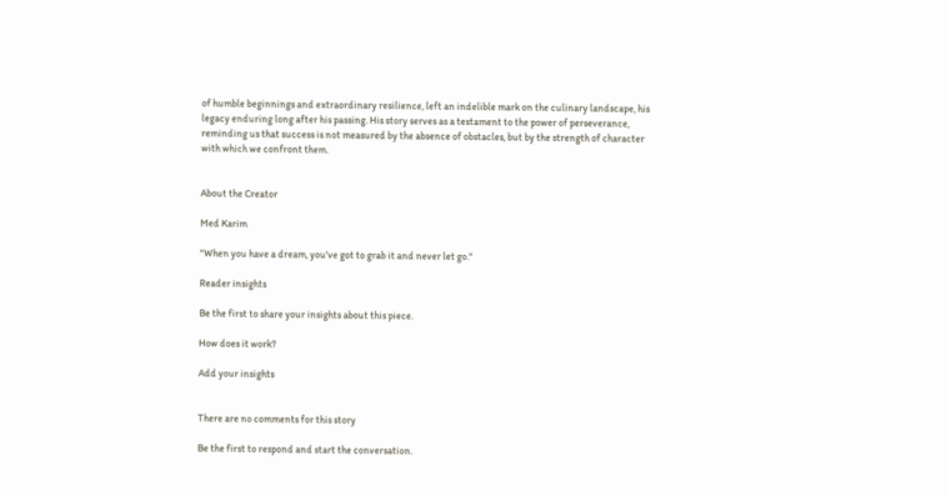of humble beginnings and extraordinary resilience, left an indelible mark on the culinary landscape, his legacy enduring long after his passing. His story serves as a testament to the power of perseverance, reminding us that success is not measured by the absence of obstacles, but by the strength of character with which we confront them.


About the Creator

Med Karim

"When you have a dream, you've got to grab it and never let go."

Reader insights

Be the first to share your insights about this piece.

How does it work?

Add your insights


There are no comments for this story

Be the first to respond and start the conversation.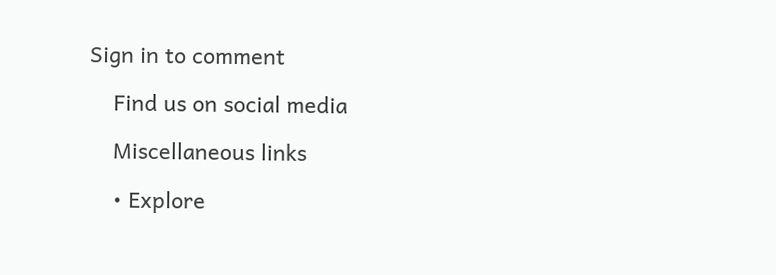Sign in to comment

    Find us on social media

    Miscellaneous links

    • Explore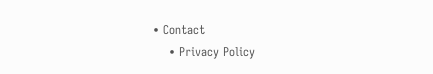• Contact
    • Privacy Policy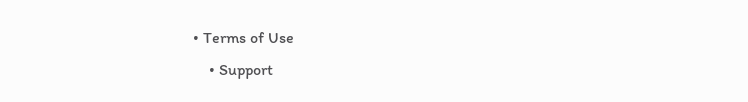• Terms of Use
    • Support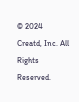© 2024 Creatd, Inc. All Rights Reserved.